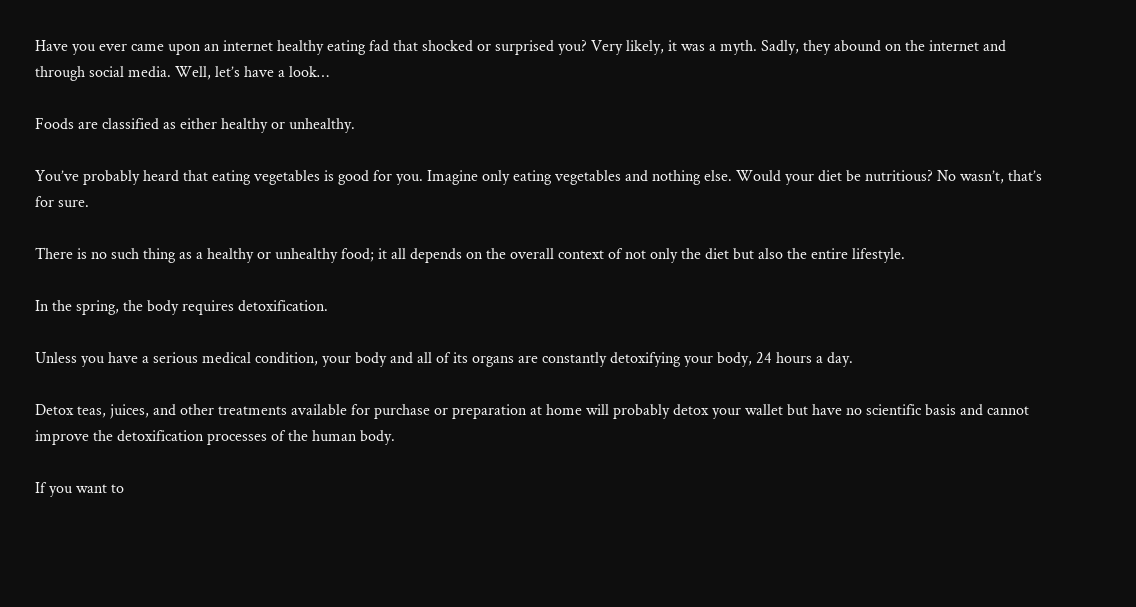Have you ever came upon an internet healthy eating fad that shocked or surprised you? Very likely, it was a myth. Sadly, they abound on the internet and through social media. Well, let’s have a look…

Foods are classified as either healthy or unhealthy.

You’ve probably heard that eating vegetables is good for you. Imagine only eating vegetables and nothing else. Would your diet be nutritious? No wasn’t, that’s for sure.

There is no such thing as a healthy or unhealthy food; it all depends on the overall context of not only the diet but also the entire lifestyle.

In the spring, the body requires detoxification.

Unless you have a serious medical condition, your body and all of its organs are constantly detoxifying your body, 24 hours a day.

Detox teas, juices, and other treatments available for purchase or preparation at home will probably detox your wallet but have no scientific basis and cannot improve the detoxification processes of the human body.

If you want to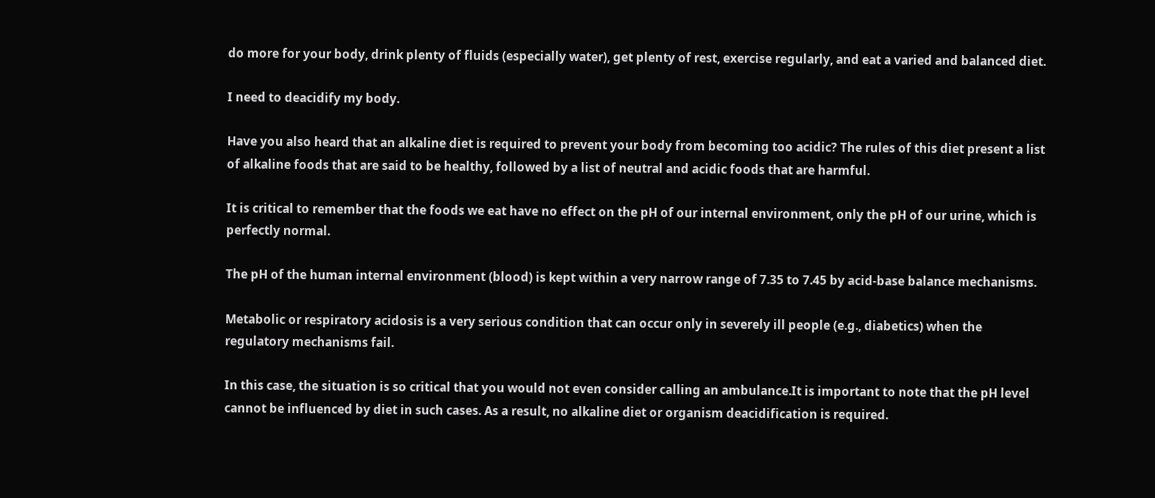do more for your body, drink plenty of fluids (especially water), get plenty of rest, exercise regularly, and eat a varied and balanced diet.

I need to deacidify my body.

Have you also heard that an alkaline diet is required to prevent your body from becoming too acidic? The rules of this diet present a list of alkaline foods that are said to be healthy, followed by a list of neutral and acidic foods that are harmful.

It is critical to remember that the foods we eat have no effect on the pH of our internal environment, only the pH of our urine, which is perfectly normal.

The pH of the human internal environment (blood) is kept within a very narrow range of 7.35 to 7.45 by acid-base balance mechanisms.

Metabolic or respiratory acidosis is a very serious condition that can occur only in severely ill people (e.g., diabetics) when the regulatory mechanisms fail.

In this case, the situation is so critical that you would not even consider calling an ambulance.It is important to note that the pH level cannot be influenced by diet in such cases. As a result, no alkaline diet or organism deacidification is required.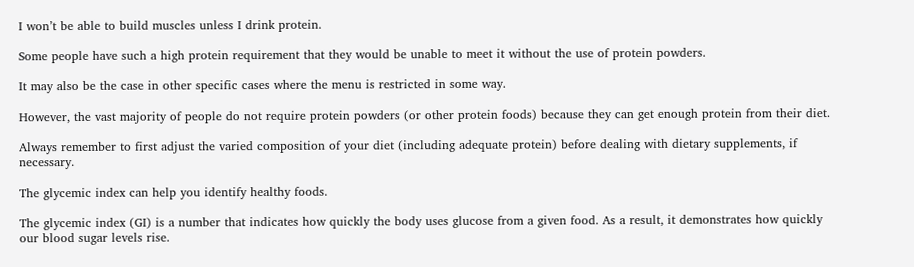I won’t be able to build muscles unless I drink protein.

Some people have such a high protein requirement that they would be unable to meet it without the use of protein powders.

It may also be the case in other specific cases where the menu is restricted in some way.

However, the vast majority of people do not require protein powders (or other protein foods) because they can get enough protein from their diet.

Always remember to first adjust the varied composition of your diet (including adequate protein) before dealing with dietary supplements, if necessary.

The glycemic index can help you identify healthy foods.

The glycemic index (GI) is a number that indicates how quickly the body uses glucose from a given food. As a result, it demonstrates how quickly our blood sugar levels rise.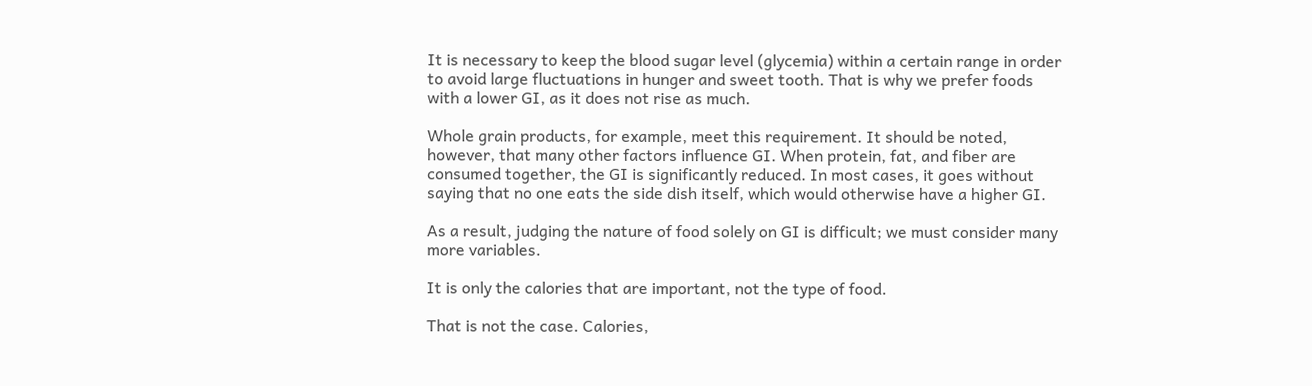It is necessary to keep the blood sugar level (glycemia) within a certain range in order to avoid large fluctuations in hunger and sweet tooth. That is why we prefer foods with a lower GI, as it does not rise as much.

Whole grain products, for example, meet this requirement. It should be noted, however, that many other factors influence GI. When protein, fat, and fiber are consumed together, the GI is significantly reduced. In most cases, it goes without saying that no one eats the side dish itself, which would otherwise have a higher GI.

As a result, judging the nature of food solely on GI is difficult; we must consider many more variables.

It is only the calories that are important, not the type of food.

That is not the case. Calories,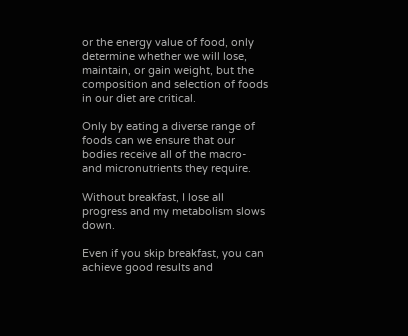or the energy value of food, only determine whether we will lose, maintain, or gain weight, but the composition and selection of foods in our diet are critical.

Only by eating a diverse range of foods can we ensure that our bodies receive all of the macro- and micronutrients they require.

Without breakfast, I lose all progress and my metabolism slows down.

Even if you skip breakfast, you can achieve good results and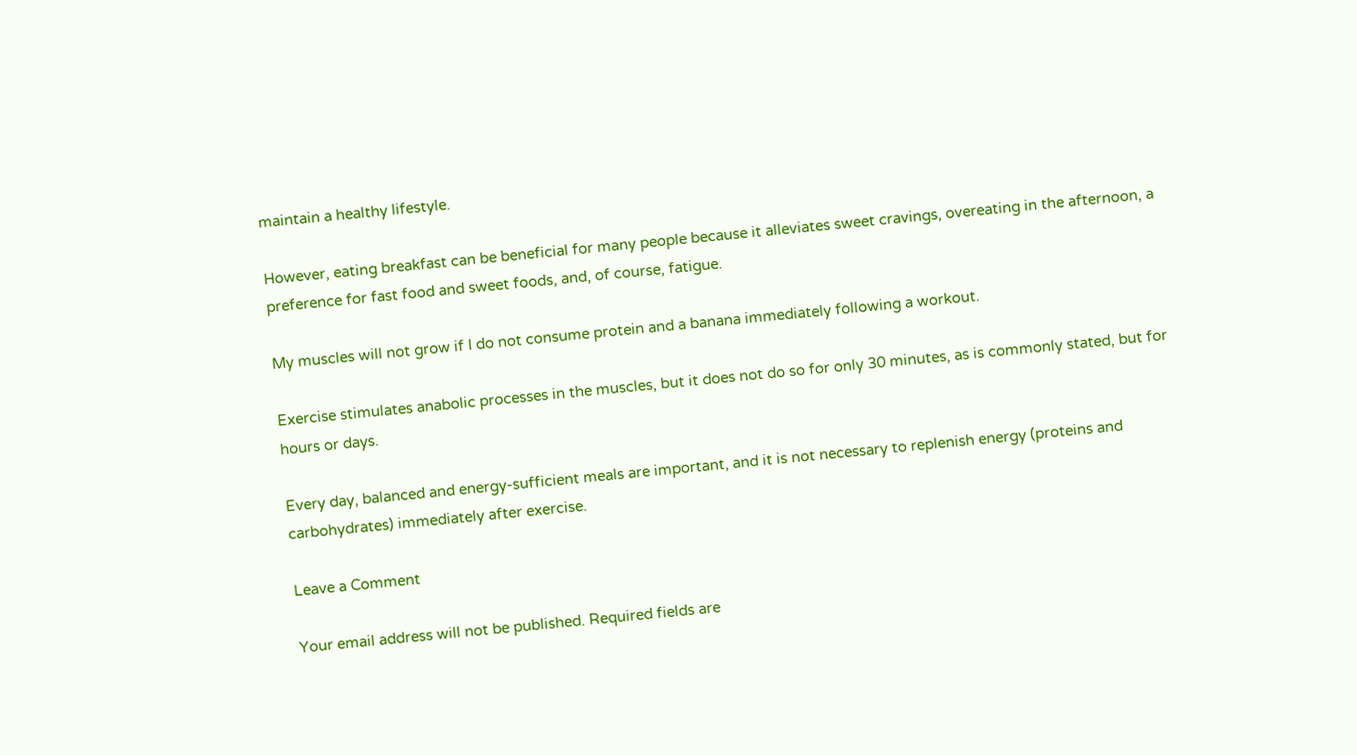maintain a healthy lifestyle.

However, eating breakfast can be beneficial for many people because it alleviates sweet cravings, overeating in the afternoon, a preference for fast food and sweet foods, and, of course, fatigue.

My muscles will not grow if I do not consume protein and a banana immediately following a workout.

Exercise stimulates anabolic processes in the muscles, but it does not do so for only 30 minutes, as is commonly stated, but for hours or days.

Every day, balanced and energy-sufficient meals are important, and it is not necessary to replenish energy (proteins and carbohydrates) immediately after exercise.

Leave a Comment

Your email address will not be published. Required fields are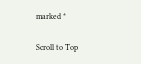marked *

Scroll to Top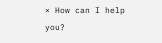× How can I help you?